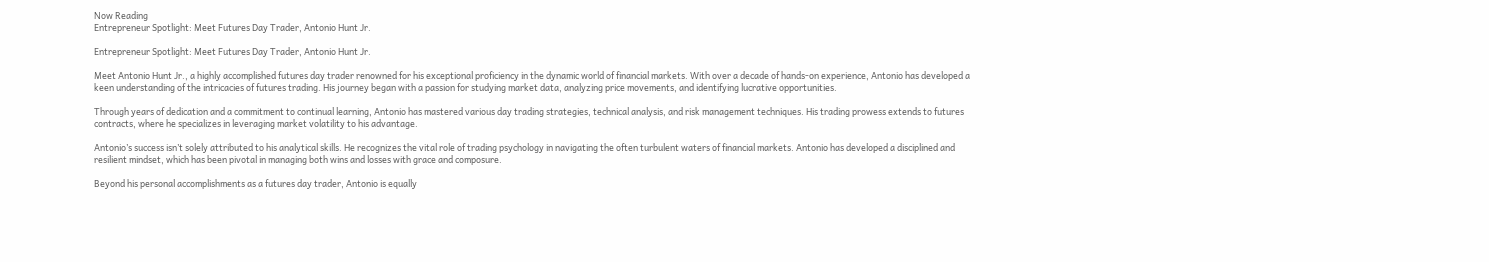Now Reading
Entrepreneur Spotlight: Meet Futures Day Trader, Antonio Hunt Jr.

Entrepreneur Spotlight: Meet Futures Day Trader, Antonio Hunt Jr.

Meet Antonio Hunt Jr., a highly accomplished futures day trader renowned for his exceptional proficiency in the dynamic world of financial markets. With over a decade of hands-on experience, Antonio has developed a keen understanding of the intricacies of futures trading. His journey began with a passion for studying market data, analyzing price movements, and identifying lucrative opportunities.

Through years of dedication and a commitment to continual learning, Antonio has mastered various day trading strategies, technical analysis, and risk management techniques. His trading prowess extends to futures contracts, where he specializes in leveraging market volatility to his advantage.

Antonio’s success isn’t solely attributed to his analytical skills. He recognizes the vital role of trading psychology in navigating the often turbulent waters of financial markets. Antonio has developed a disciplined and resilient mindset, which has been pivotal in managing both wins and losses with grace and composure.

Beyond his personal accomplishments as a futures day trader, Antonio is equally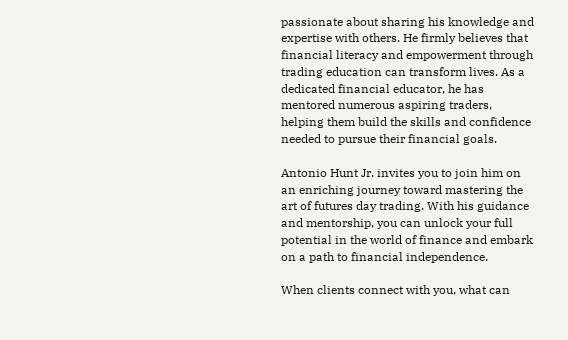passionate about sharing his knowledge and expertise with others. He firmly believes that financial literacy and empowerment through trading education can transform lives. As a dedicated financial educator, he has mentored numerous aspiring traders, helping them build the skills and confidence needed to pursue their financial goals.

Antonio Hunt Jr. invites you to join him on an enriching journey toward mastering the art of futures day trading. With his guidance and mentorship, you can unlock your full potential in the world of finance and embark on a path to financial independence.

When clients connect with you, what can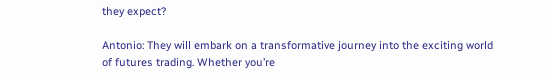they expect?

Antonio: They will embark on a transformative journey into the exciting world of futures trading. Whether you’re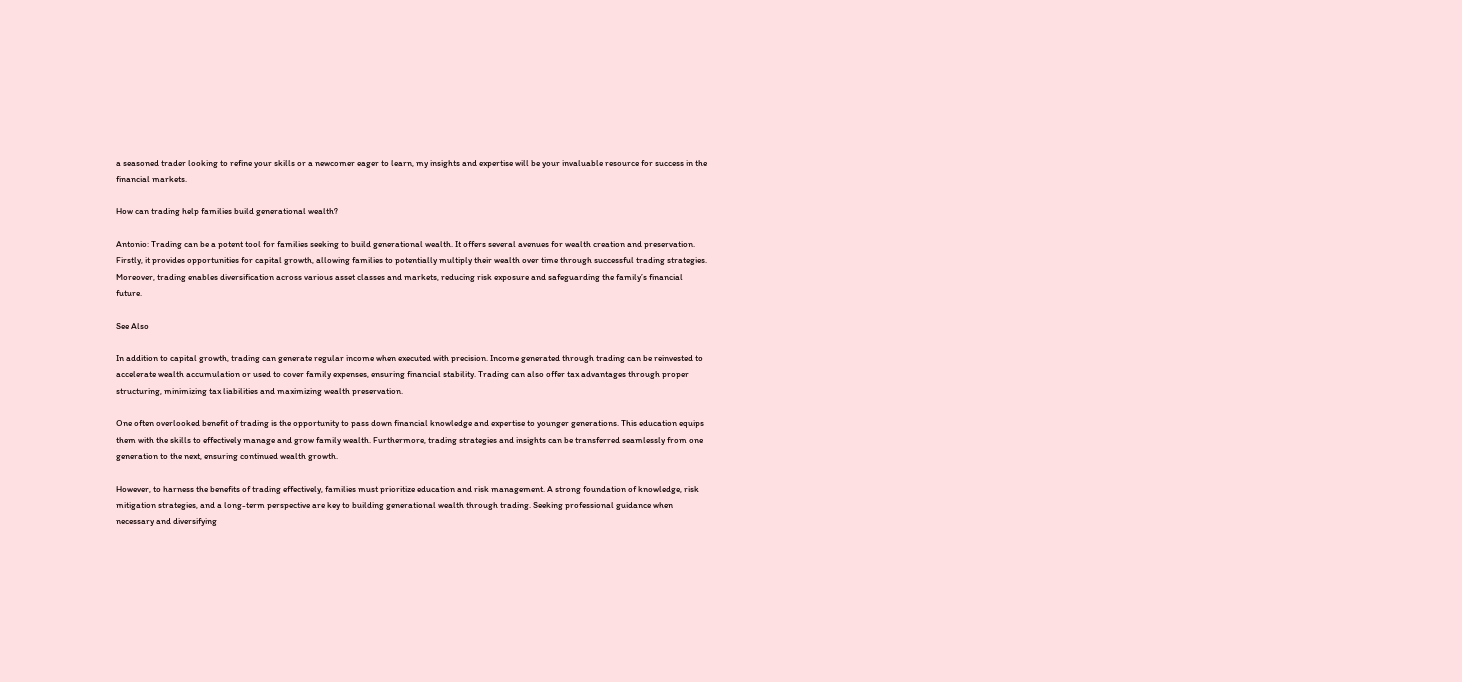a seasoned trader looking to refine your skills or a newcomer eager to learn, my insights and expertise will be your invaluable resource for success in the financial markets.

How can trading help families build generational wealth?

Antonio: Trading can be a potent tool for families seeking to build generational wealth. It offers several avenues for wealth creation and preservation. Firstly, it provides opportunities for capital growth, allowing families to potentially multiply their wealth over time through successful trading strategies. Moreover, trading enables diversification across various asset classes and markets, reducing risk exposure and safeguarding the family’s financial future.

See Also

In addition to capital growth, trading can generate regular income when executed with precision. Income generated through trading can be reinvested to accelerate wealth accumulation or used to cover family expenses, ensuring financial stability. Trading can also offer tax advantages through proper structuring, minimizing tax liabilities and maximizing wealth preservation.

One often overlooked benefit of trading is the opportunity to pass down financial knowledge and expertise to younger generations. This education equips them with the skills to effectively manage and grow family wealth. Furthermore, trading strategies and insights can be transferred seamlessly from one generation to the next, ensuring continued wealth growth.

However, to harness the benefits of trading effectively, families must prioritize education and risk management. A strong foundation of knowledge, risk mitigation strategies, and a long-term perspective are key to building generational wealth through trading. Seeking professional guidance when necessary and diversifying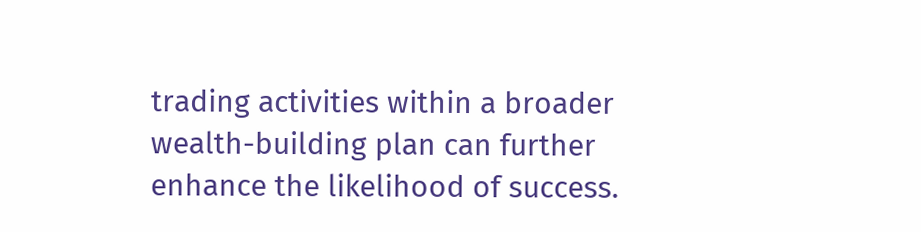trading activities within a broader wealth-building plan can further enhance the likelihood of success.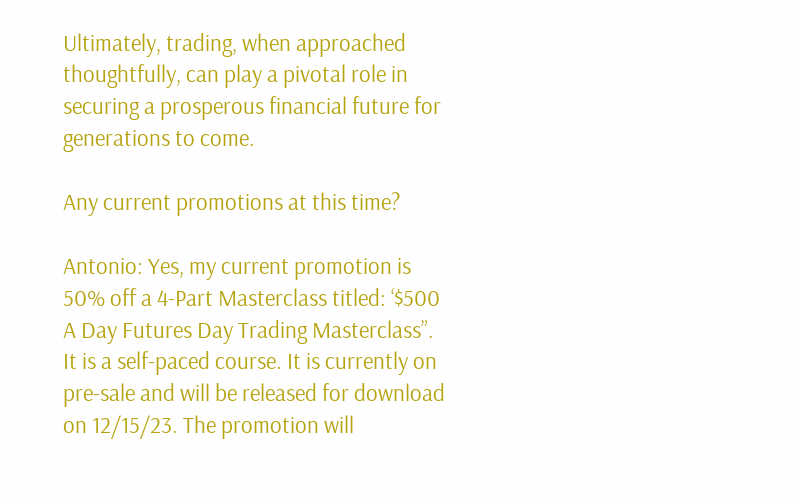Ultimately, trading, when approached thoughtfully, can play a pivotal role in securing a prosperous financial future for generations to come.

Any current promotions at this time?

Antonio: Yes, my current promotion is 50% off a 4-Part Masterclass titled: ‘$500 A Day Futures Day Trading Masterclass”. It is a self-paced course. It is currently on pre-sale and will be released for download on 12/15/23. The promotion will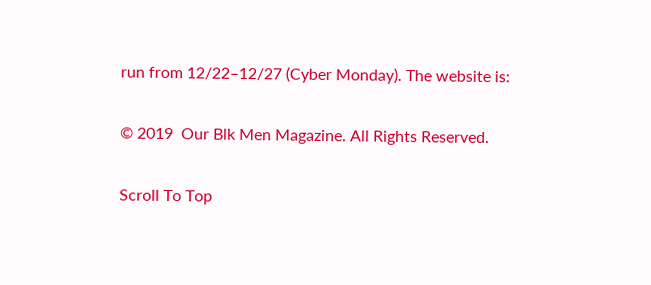run from 12/22–12/27 (Cyber Monday). The website is:

© 2019  Our Blk Men Magazine. All Rights Reserved.

Scroll To Top